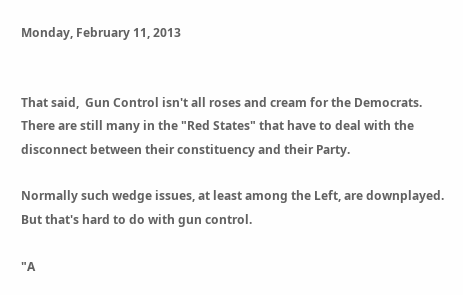Monday, February 11, 2013


That said,  Gun Control isn't all roses and cream for the Democrats.  There are still many in the "Red States" that have to deal with the disconnect between their constituency and their Party.

Normally such wedge issues, at least among the Left, are downplayed.  But that's hard to do with gun control.

"A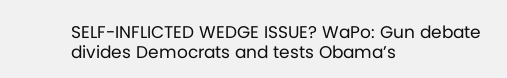SELF-INFLICTED WEDGE ISSUE? WaPo: Gun debate divides Democrats and tests Obama’s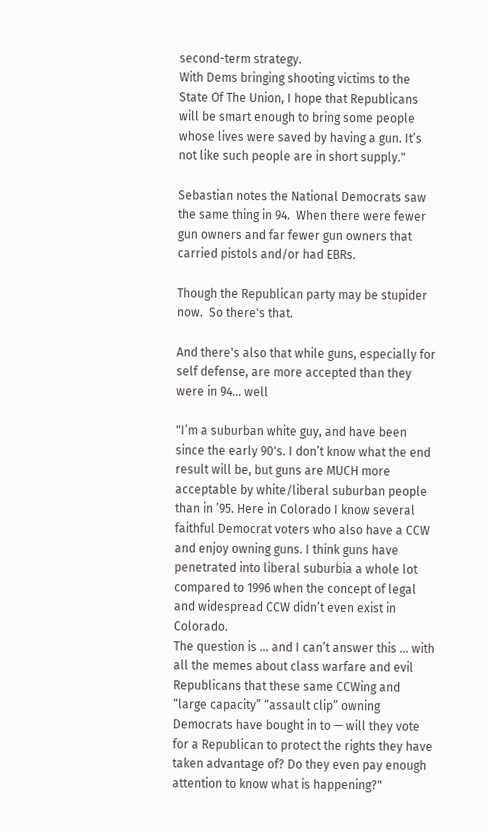second-term strategy.
With Dems bringing shooting victims to the State Of The Union, I hope that Republicans will be smart enough to bring some people whose lives were saved by having a gun. It’s not like such people are in short supply."

Sebastian notes the National Democrats saw the same thing in 94.  When there were fewer gun owners and far fewer gun owners that carried pistols and/or had EBRs.

Though the Republican party may be stupider now.  So there's that.

And there's also that while guns, especially for self defense, are more accepted than they were in 94... well

"I’m a suburban white guy, and have been since the early 90's. I don’t know what the end result will be, but guns are MUCH more acceptable by white/liberal suburban people than in ’95. Here in Colorado I know several faithful Democrat voters who also have a CCW and enjoy owning guns. I think guns have penetrated into liberal suburbia a whole lot compared to 1996 when the concept of legal and widespread CCW didn’t even exist in Colorado.
The question is … and I can’t answer this … with all the memes about class warfare and evil Republicans that these same CCWing and “large capacity” “assault clip” owning Democrats have bought in to — will they vote for a Republican to protect the rights they have taken advantage of? Do they even pay enough attention to know what is happening?"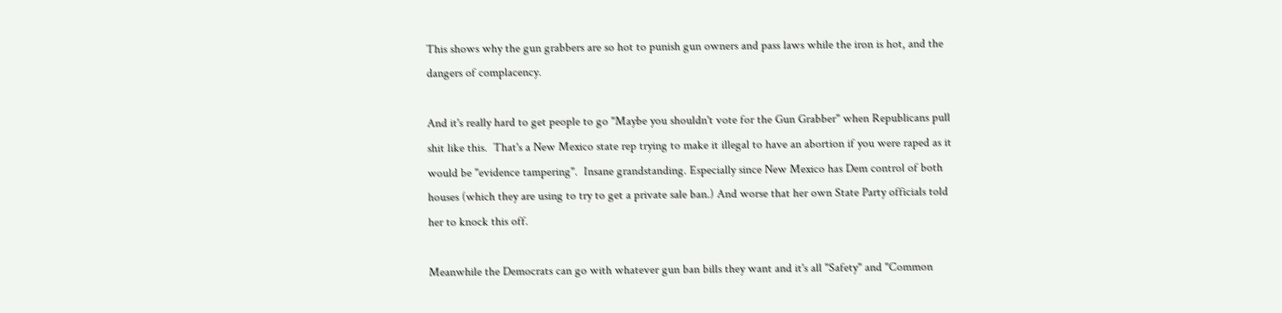This shows why the gun grabbers are so hot to punish gun owners and pass laws while the iron is hot, and the dangers of complacency.

And it's really hard to get people to go "Maybe you shouldn't vote for the Gun Grabber" when Republicans pull shit like this.  That's a New Mexico state rep trying to make it illegal to have an abortion if you were raped as it would be "evidence tampering".  Insane grandstanding. Especially since New Mexico has Dem control of both houses (which they are using to try to get a private sale ban.) And worse that her own State Party officials told her to knock this off.

Meanwhile the Democrats can go with whatever gun ban bills they want and it's all "Safety" and "Common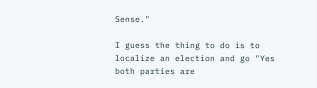Sense."

I guess the thing to do is to localize an election and go "Yes both parties are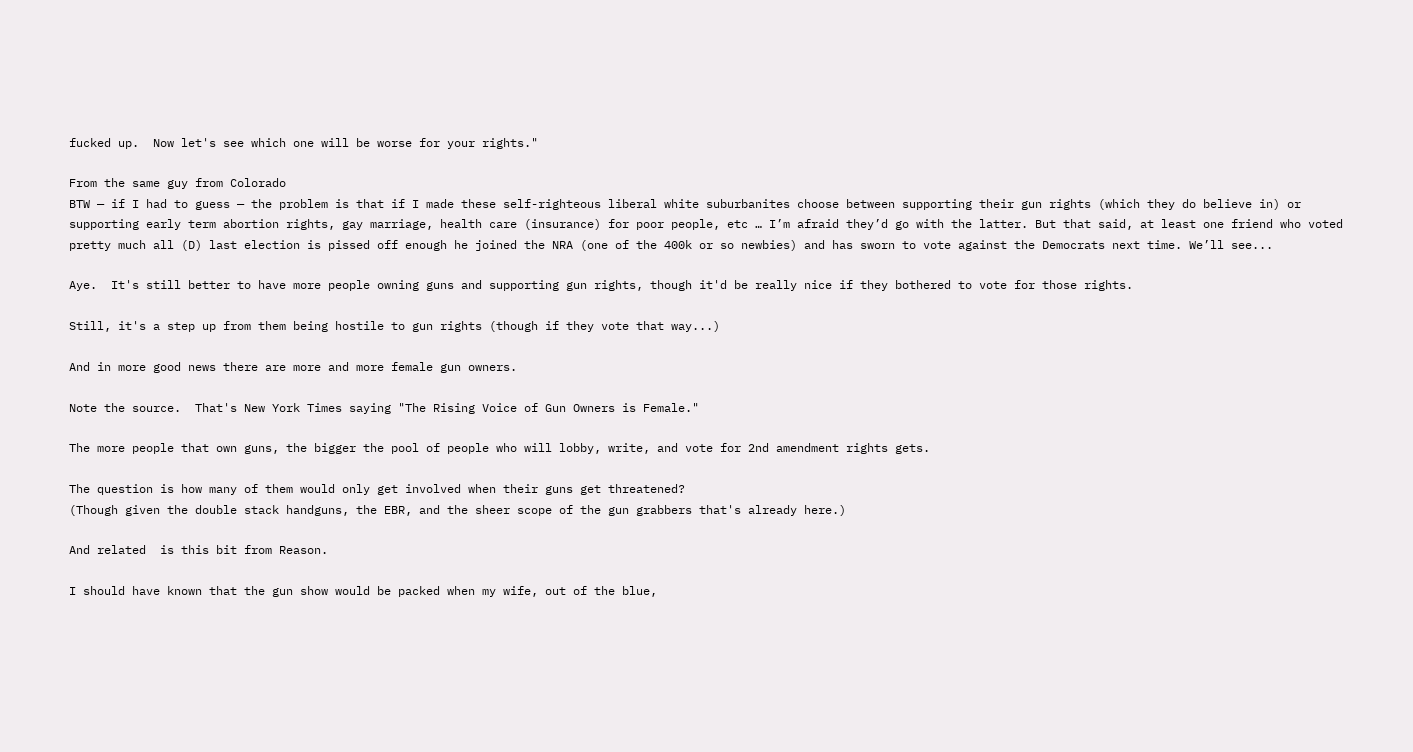fucked up.  Now let's see which one will be worse for your rights."

From the same guy from Colorado
BTW — if I had to guess — the problem is that if I made these self-righteous liberal white suburbanites choose between supporting their gun rights (which they do believe in) or supporting early term abortion rights, gay marriage, health care (insurance) for poor people, etc … I’m afraid they’d go with the latter. But that said, at least one friend who voted pretty much all (D) last election is pissed off enough he joined the NRA (one of the 400k or so newbies) and has sworn to vote against the Democrats next time. We’ll see...

Aye.  It's still better to have more people owning guns and supporting gun rights, though it'd be really nice if they bothered to vote for those rights.

Still, it's a step up from them being hostile to gun rights (though if they vote that way...)

And in more good news there are more and more female gun owners.

Note the source.  That's New York Times saying "The Rising Voice of Gun Owners is Female."

The more people that own guns, the bigger the pool of people who will lobby, write, and vote for 2nd amendment rights gets.

The question is how many of them would only get involved when their guns get threatened?
(Though given the double stack handguns, the EBR, and the sheer scope of the gun grabbers that's already here.)

And related  is this bit from Reason.

I should have known that the gun show would be packed when my wife, out of the blue,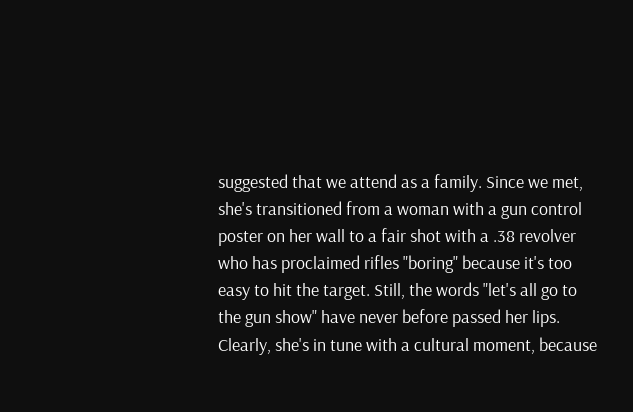suggested that we attend as a family. Since we met, she's transitioned from a woman with a gun control poster on her wall to a fair shot with a .38 revolver who has proclaimed rifles "boring" because it's too easy to hit the target. Still, the words "let's all go to the gun show" have never before passed her lips. Clearly, she's in tune with a cultural moment, because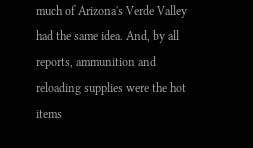much of Arizona's Verde Valley had the same idea. And, by all reports, ammunition and reloading supplies were the hot items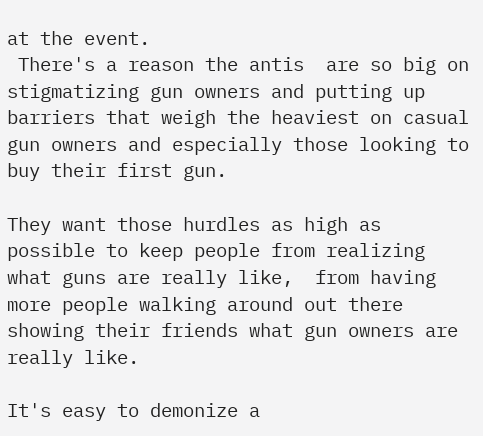at the event.
 There's a reason the antis  are so big on stigmatizing gun owners and putting up barriers that weigh the heaviest on casual gun owners and especially those looking to buy their first gun.

They want those hurdles as high as possible to keep people from realizing what guns are really like,  from having more people walking around out there showing their friends what gun owners are really like.

It's easy to demonize a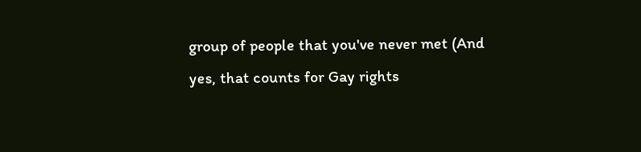group of people that you've never met (And yes, that counts for Gay rights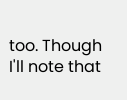too. Though I'll note that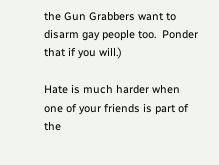the Gun Grabbers want to disarm gay people too.  Ponder that if you will.)

Hate is much harder when one of your friends is part of the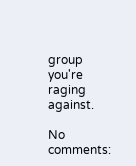group you're raging against.

No comments: